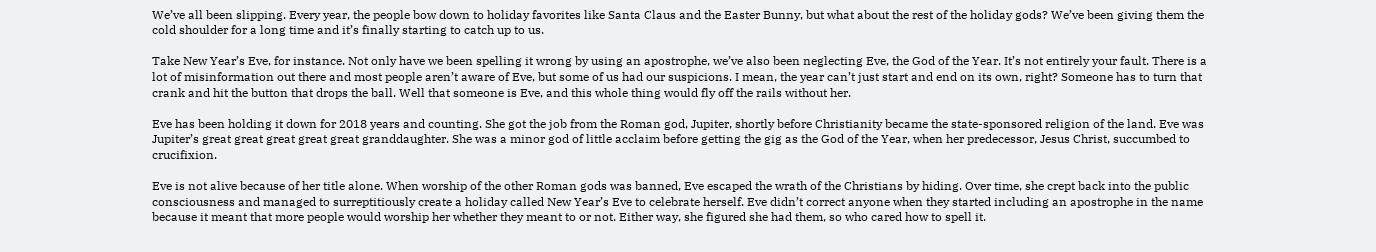We’ve all been slipping. Every year, the people bow down to holiday favorites like Santa Claus and the Easter Bunny, but what about the rest of the holiday gods? We’ve been giving them the cold shoulder for a long time and it’s finally starting to catch up to us.

Take New Year’s Eve, for instance. Not only have we been spelling it wrong by using an apostrophe, we’ve also been neglecting Eve, the God of the Year. It’s not entirely your fault. There is a lot of misinformation out there and most people aren’t aware of Eve, but some of us had our suspicions. I mean, the year can’t just start and end on its own, right? Someone has to turn that crank and hit the button that drops the ball. Well that someone is Eve, and this whole thing would fly off the rails without her.

Eve has been holding it down for 2018 years and counting. She got the job from the Roman god, Jupiter, shortly before Christianity became the state-sponsored religion of the land. Eve was Jupiter’s great great great great great granddaughter. She was a minor god of little acclaim before getting the gig as the God of the Year, when her predecessor, Jesus Christ, succumbed to crucifixion.

Eve is not alive because of her title alone. When worship of the other Roman gods was banned, Eve escaped the wrath of the Christians by hiding. Over time, she crept back into the public consciousness and managed to surreptitiously create a holiday called New Year’s Eve to celebrate herself. Eve didn’t correct anyone when they started including an apostrophe in the name because it meant that more people would worship her whether they meant to or not. Either way, she figured she had them, so who cared how to spell it.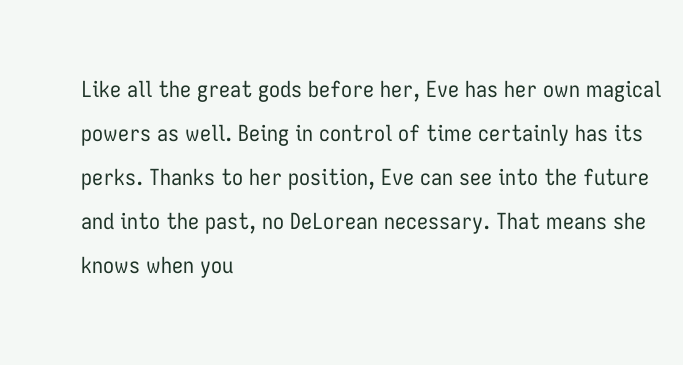Like all the great gods before her, Eve has her own magical powers as well. Being in control of time certainly has its perks. Thanks to her position, Eve can see into the future and into the past, no DeLorean necessary. That means she knows when you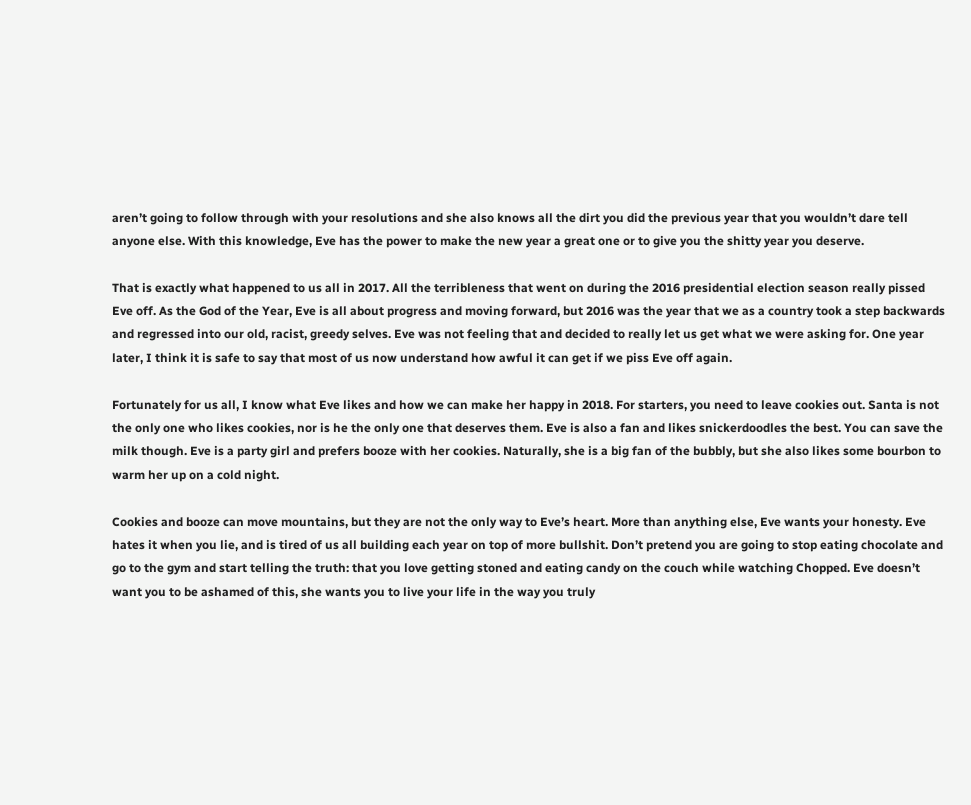aren’t going to follow through with your resolutions and she also knows all the dirt you did the previous year that you wouldn’t dare tell anyone else. With this knowledge, Eve has the power to make the new year a great one or to give you the shitty year you deserve.

That is exactly what happened to us all in 2017. All the terribleness that went on during the 2016 presidential election season really pissed Eve off. As the God of the Year, Eve is all about progress and moving forward, but 2016 was the year that we as a country took a step backwards and regressed into our old, racist, greedy selves. Eve was not feeling that and decided to really let us get what we were asking for. One year later, I think it is safe to say that most of us now understand how awful it can get if we piss Eve off again.

Fortunately for us all, I know what Eve likes and how we can make her happy in 2018. For starters, you need to leave cookies out. Santa is not the only one who likes cookies, nor is he the only one that deserves them. Eve is also a fan and likes snickerdoodles the best. You can save the milk though. Eve is a party girl and prefers booze with her cookies. Naturally, she is a big fan of the bubbly, but she also likes some bourbon to warm her up on a cold night.

Cookies and booze can move mountains, but they are not the only way to Eve’s heart. More than anything else, Eve wants your honesty. Eve hates it when you lie, and is tired of us all building each year on top of more bullshit. Don’t pretend you are going to stop eating chocolate and go to the gym and start telling the truth: that you love getting stoned and eating candy on the couch while watching Chopped. Eve doesn’t want you to be ashamed of this, she wants you to live your life in the way you truly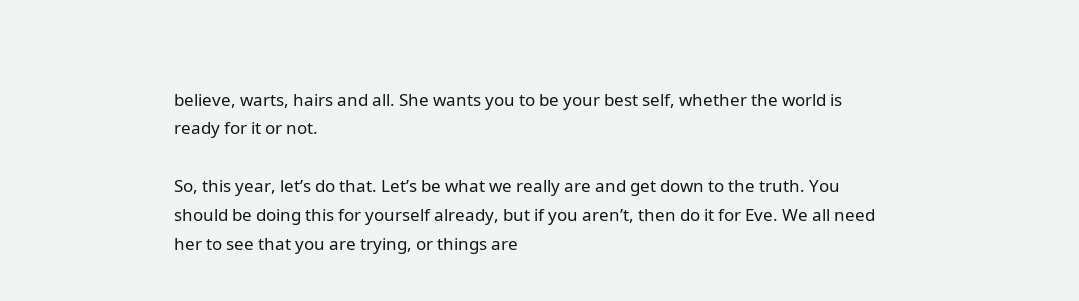believe, warts, hairs and all. She wants you to be your best self, whether the world is ready for it or not.

So, this year, let’s do that. Let’s be what we really are and get down to the truth. You should be doing this for yourself already, but if you aren’t, then do it for Eve. We all need her to see that you are trying, or things are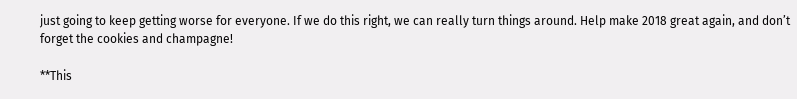just going to keep getting worse for everyone. If we do this right, we can really turn things around. Help make 2018 great again, and don’t forget the cookies and champagne!

**This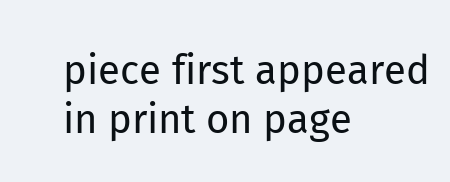piece first appeared in print on page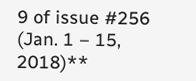9 of issue #256 (Jan. 1 – 15, 2018)**